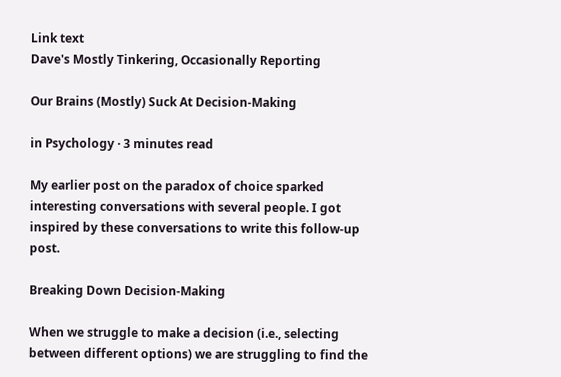Link text
Dave's Mostly Tinkering, Occasionally Reporting

Our Brains (Mostly) Suck At Decision-Making

in Psychology · 3 minutes read

My earlier post on the paradox of choice sparked interesting conversations with several people. I got inspired by these conversations to write this follow-up post.

Breaking Down Decision-Making

When we struggle to make a decision (i.e., selecting between different options) we are struggling to find the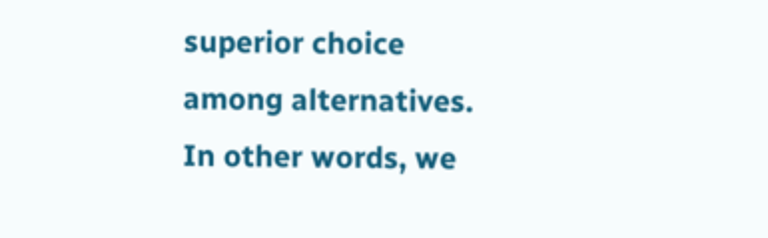superior choice among alternatives.  In other words, we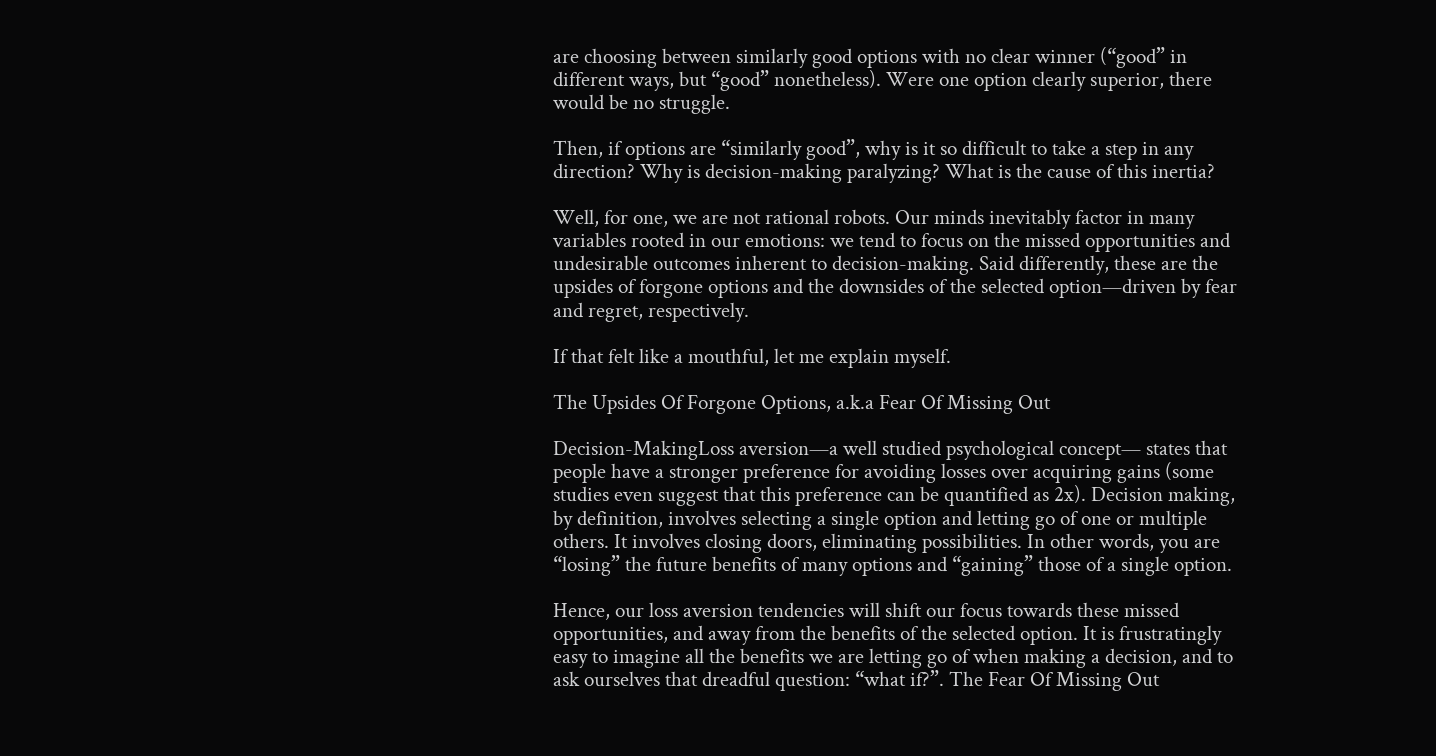are choosing between similarly good options with no clear winner (“good” in different ways, but “good” nonetheless). Were one option clearly superior, there would be no struggle.

Then, if options are “similarly good”, why is it so difficult to take a step in any direction? Why is decision-making paralyzing? What is the cause of this inertia?

Well, for one, we are not rational robots. Our minds inevitably factor in many variables rooted in our emotions: we tend to focus on the missed opportunities and undesirable outcomes inherent to decision-making. Said differently, these are the upsides of forgone options and the downsides of the selected option—driven by fear and regret, respectively.

If that felt like a mouthful, let me explain myself.

The Upsides Of Forgone Options, a.k.a Fear Of Missing Out

Decision-MakingLoss aversion—a well studied psychological concept— states that people have a stronger preference for avoiding losses over acquiring gains (some studies even suggest that this preference can be quantified as 2x). Decision making, by definition, involves selecting a single option and letting go of one or multiple others. It involves closing doors, eliminating possibilities. In other words, you are “losing” the future benefits of many options and “gaining” those of a single option.

Hence, our loss aversion tendencies will shift our focus towards these missed opportunities, and away from the benefits of the selected option. It is frustratingly easy to imagine all the benefits we are letting go of when making a decision, and to ask ourselves that dreadful question: “what if?”. The Fear Of Missing Out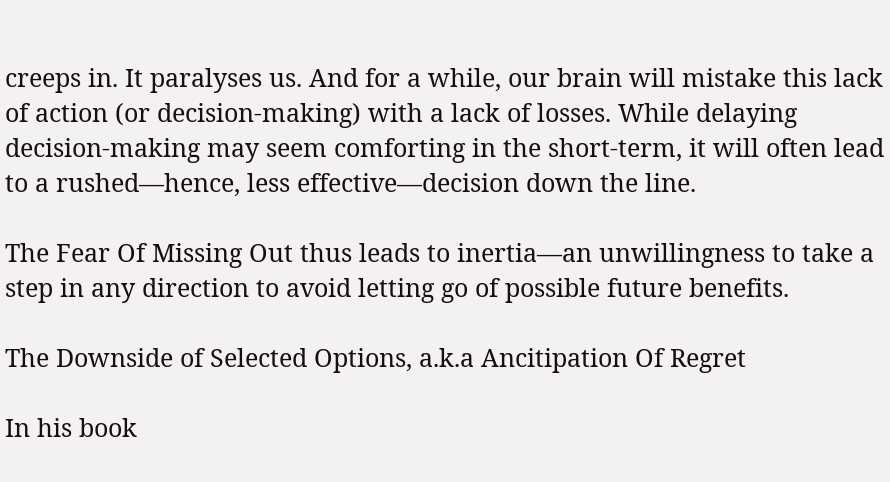creeps in. It paralyses us. And for a while, our brain will mistake this lack of action (or decision-making) with a lack of losses. While delaying decision-making may seem comforting in the short-term, it will often lead to a rushed—hence, less effective—decision down the line.

The Fear Of Missing Out thus leads to inertia—an unwillingness to take a step in any direction to avoid letting go of possible future benefits.

The Downside of Selected Options, a.k.a Ancitipation Of Regret

In his book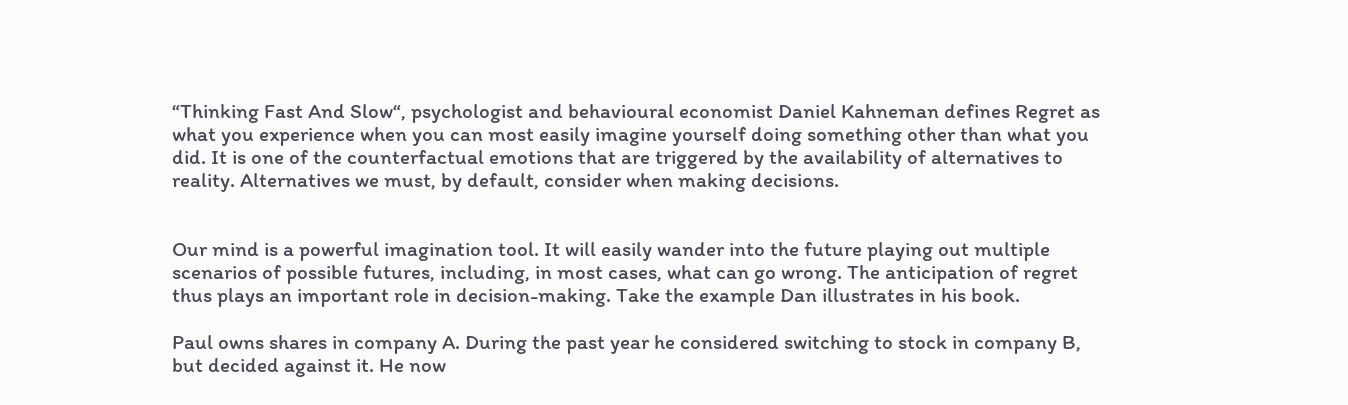“Thinking Fast And Slow“, psychologist and behavioural economist Daniel Kahneman defines Regret as what you experience when you can most easily imagine yourself doing something other than what you did. It is one of the counterfactual emotions that are triggered by the availability of alternatives to reality. Alternatives we must, by default, consider when making decisions.


Our mind is a powerful imagination tool. It will easily wander into the future playing out multiple scenarios of possible futures, including, in most cases, what can go wrong. The anticipation of regret thus plays an important role in decision-making. Take the example Dan illustrates in his book.

Paul owns shares in company A. During the past year he considered switching to stock in company B, but decided against it. He now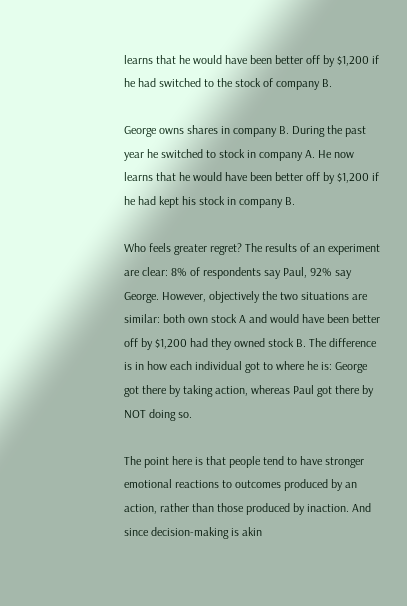learns that he would have been better off by $1,200 if he had switched to the stock of company B.

George owns shares in company B. During the past year he switched to stock in company A. He now learns that he would have been better off by $1,200 if he had kept his stock in company B.

Who feels greater regret? The results of an experiment are clear: 8% of respondents say Paul, 92% say George. However, objectively the two situations are similar: both own stock A and would have been better off by $1,200 had they owned stock B. The difference is in how each individual got to where he is: George got there by taking action, whereas Paul got there by NOT doing so.

The point here is that people tend to have stronger emotional reactions to outcomes produced by an action, rather than those produced by inaction. And since decision-making is akin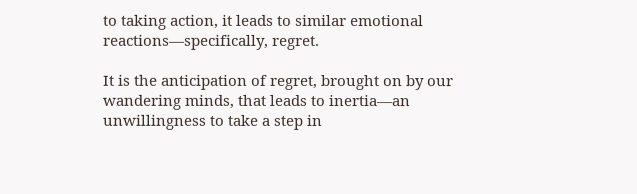to taking action, it leads to similar emotional reactions—specifically, regret.

It is the anticipation of regret, brought on by our wandering minds, that leads to inertia—an unwillingness to take a step in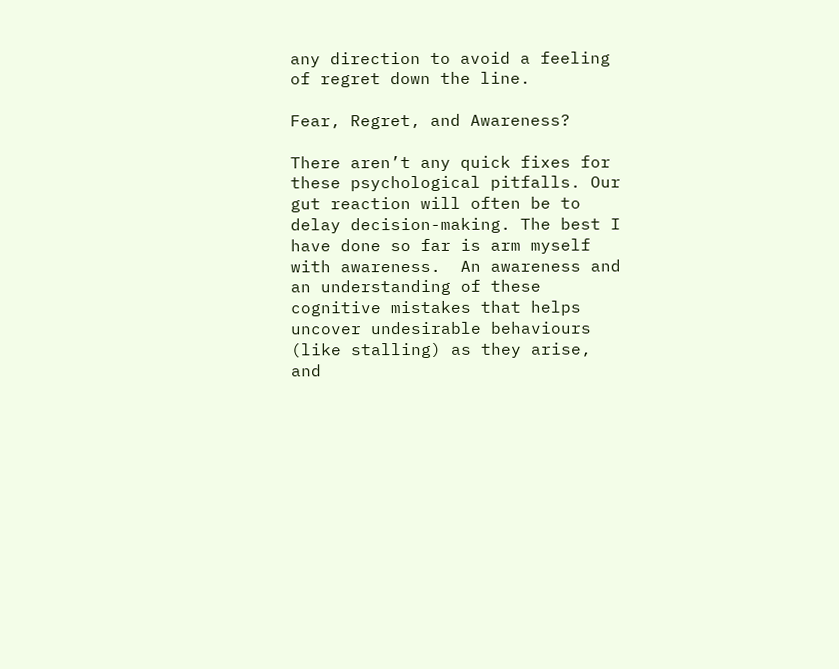any direction to avoid a feeling of regret down the line.

Fear, Regret, and Awareness?

There aren’t any quick fixes for these psychological pitfalls. Our gut reaction will often be to delay decision-making. The best I have done so far is arm myself with awareness.  An awareness and an understanding of these cognitive mistakes that helps uncover undesirable behaviours (like stalling) as they arise, and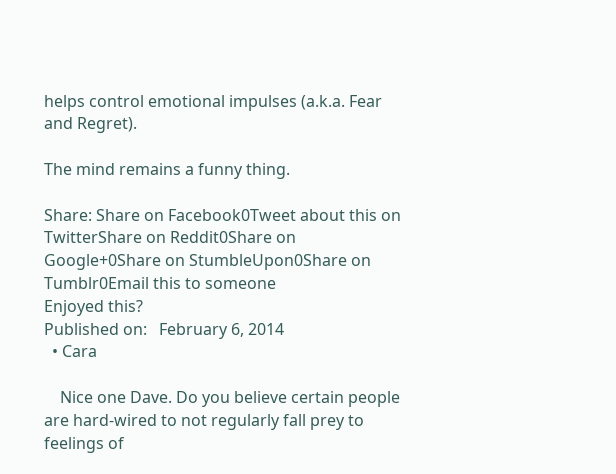helps control emotional impulses (a.k.a. Fear and Regret).

The mind remains a funny thing.

Share: Share on Facebook0Tweet about this on TwitterShare on Reddit0Share on Google+0Share on StumbleUpon0Share on Tumblr0Email this to someone
Enjoyed this?
Published on:   February 6, 2014
  • Cara

    Nice one Dave. Do you believe certain people are hard-wired to not regularly fall prey to feelings of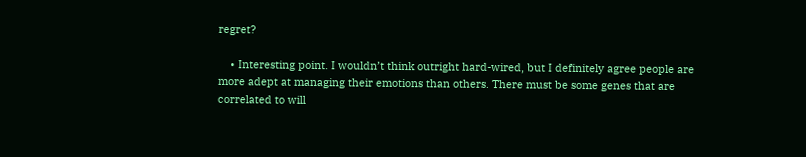regret?

    • Interesting point. I wouldn’t think outright hard-wired, but I definitely agree people are more adept at managing their emotions than others. There must be some genes that are correlated to will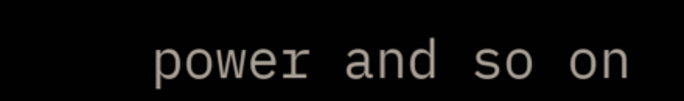power and so on